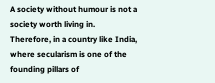A society without humour is not a society worth living in. Therefore, in a country like India, where secularism is one of the founding pillars of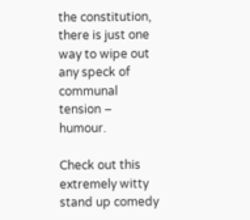the constitution, there is just one way to wipe out any speck of communal tension – humour.

Check out this extremely witty stand up comedy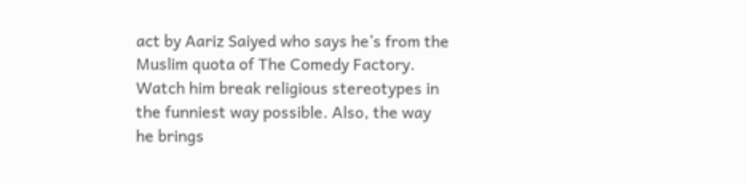act by Aariz Saiyed who says he’s from the Muslim quota of The Comedy Factory. Watch him break religious stereotypes in the funniest way possible. Also, the way he brings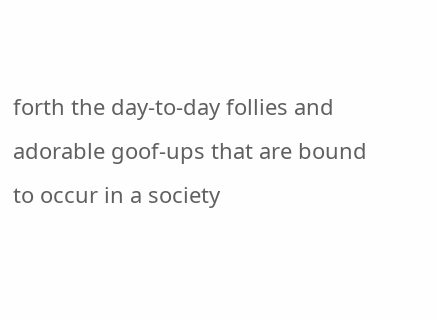forth the day-to-day follies and adorable goof-ups that are bound to occur in a society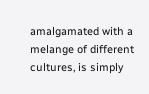amalgamated with a melange of different cultures, is simply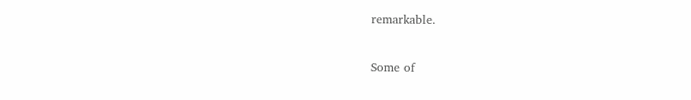remarkable.

Some of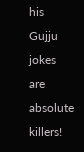his Gujju jokes are absolute killers!